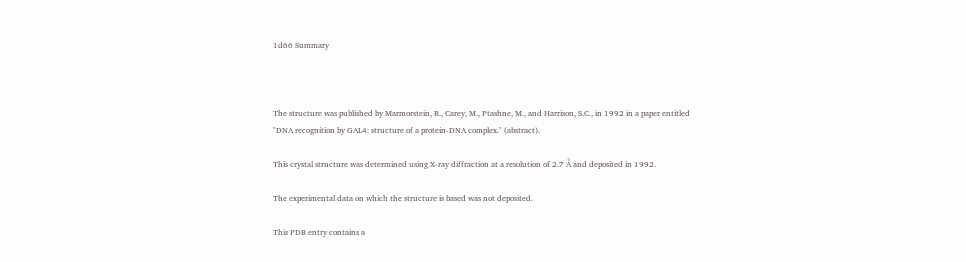1d66 Summary



The structure was published by Marmorstein, R., Carey, M., Ptashne, M., and Harrison, S.C., in 1992 in a paper entitled "DNA recognition by GAL4: structure of a protein-DNA complex." (abstract).

This crystal structure was determined using X-ray diffraction at a resolution of 2.7 Å and deposited in 1992.

The experimental data on which the structure is based was not deposited.

This PDB entry contains a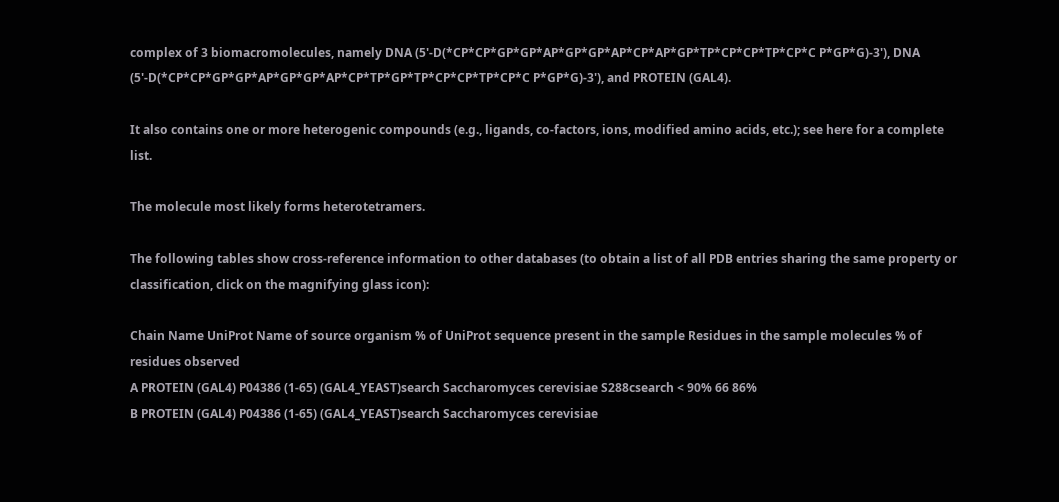complex of 3 biomacromolecules, namely DNA (5'-D(*CP*CP*GP*GP*AP*GP*GP*AP*CP*AP*GP*TP*CP*CP*TP*CP*C P*GP*G)-3'), DNA (5'-D(*CP*CP*GP*GP*AP*GP*GP*AP*CP*TP*GP*TP*CP*CP*TP*CP*C P*GP*G)-3'), and PROTEIN (GAL4).

It also contains one or more heterogenic compounds (e.g., ligands, co-factors, ions, modified amino acids, etc.); see here for a complete list.

The molecule most likely forms heterotetramers.

The following tables show cross-reference information to other databases (to obtain a list of all PDB entries sharing the same property or classification, click on the magnifying glass icon):

Chain Name UniProt Name of source organism % of UniProt sequence present in the sample Residues in the sample molecules % of residues observed
A PROTEIN (GAL4) P04386 (1-65) (GAL4_YEAST)search Saccharomyces cerevisiae S288csearch < 90% 66 86%
B PROTEIN (GAL4) P04386 (1-65) (GAL4_YEAST)search Saccharomyces cerevisiae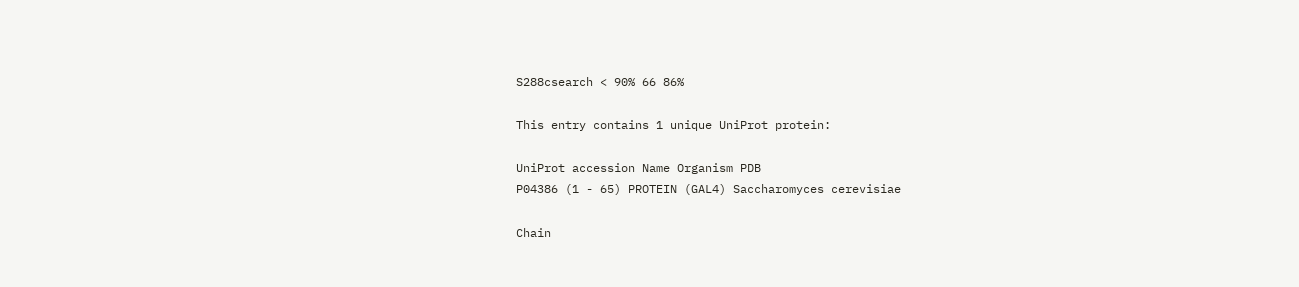S288csearch < 90% 66 86%

This entry contains 1 unique UniProt protein:

UniProt accession Name Organism PDB
P04386 (1 - 65) PROTEIN (GAL4) Saccharomyces cerevisiae

Chain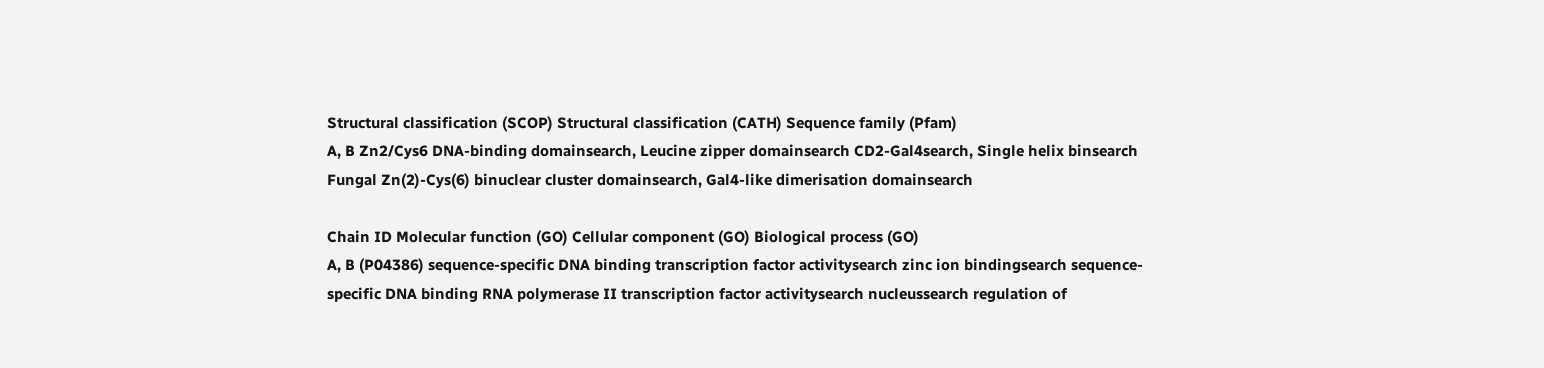Structural classification (SCOP) Structural classification (CATH) Sequence family (Pfam)
A, B Zn2/Cys6 DNA-binding domainsearch, Leucine zipper domainsearch CD2-Gal4search, Single helix binsearch Fungal Zn(2)-Cys(6) binuclear cluster domainsearch, Gal4-like dimerisation domainsearch

Chain ID Molecular function (GO) Cellular component (GO) Biological process (GO)
A, B (P04386) sequence-specific DNA binding transcription factor activitysearch zinc ion bindingsearch sequence-specific DNA binding RNA polymerase II transcription factor activitysearch nucleussearch regulation of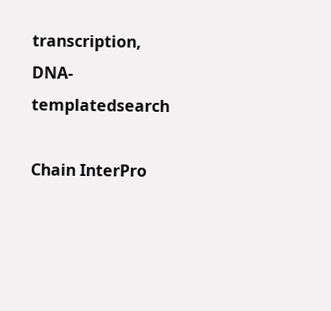transcription, DNA-templatedsearch

Chain InterPro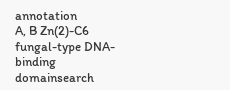annotation
A, B Zn(2)-C6 fungal-type DNA-binding domainsearch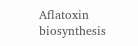Aflatoxin biosynthesis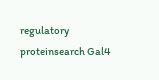regulatory proteinsearch Gal4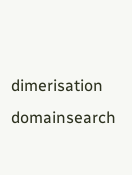dimerisation domainsearch